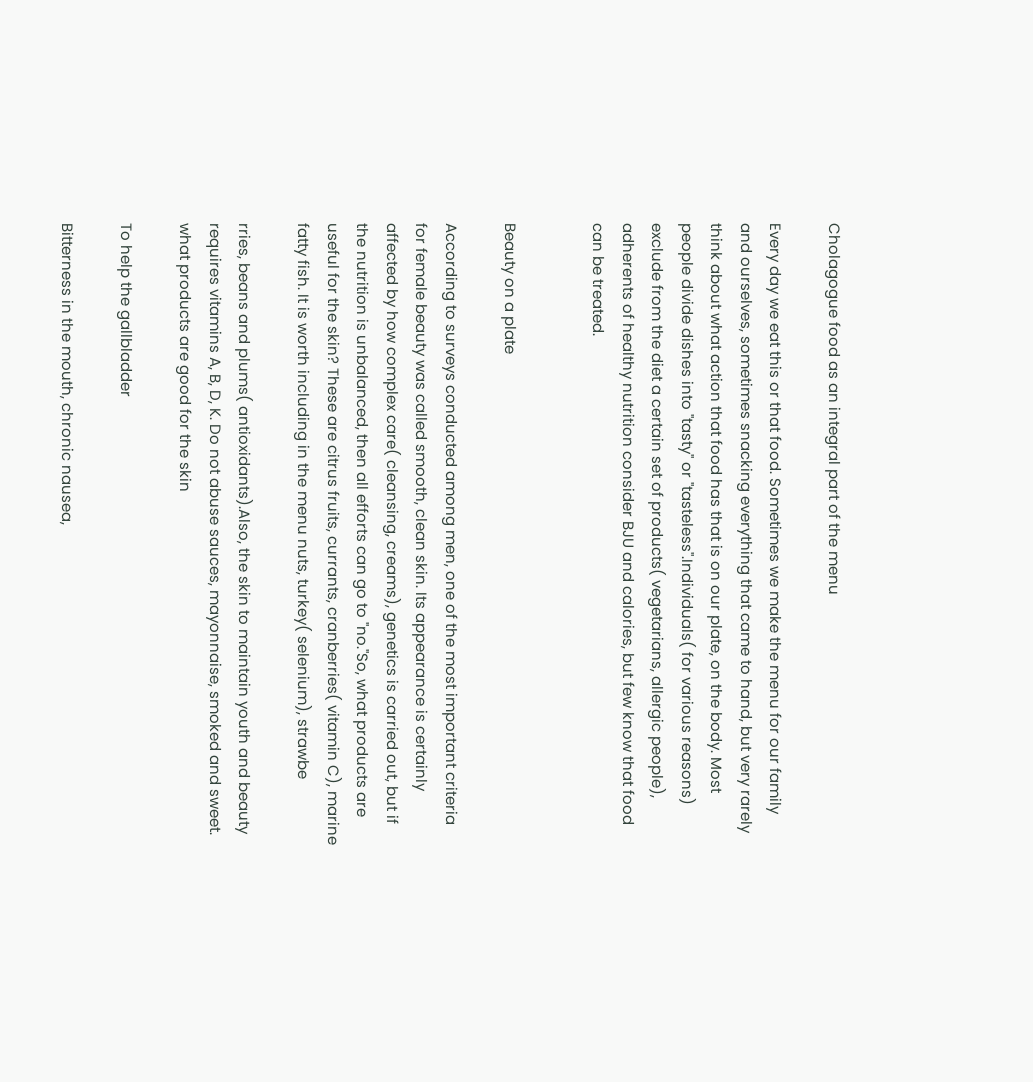Cholagogue food as an integral part of the menu

Every day we eat this or that food. Sometimes we make the menu for our family and ourselves, sometimes snacking everything that came to hand, but very rarely think about what action that food has that is on our plate, on the body. Most people divide dishes into "tasty" or "tasteless".Individuals( for various reasons) exclude from the diet a certain set of products( vegetarians, allergic people), adherents of healthy nutrition consider BJU and calories, but few know that food can be treated.


Beauty on a plate

According to surveys conducted among men, one of the most important criteria for female beauty was called smooth, clean skin. Its appearance is certainly affected by how complex care( cleansing, creams), genetics is carried out, but if the nutrition is unbalanced, then all efforts can go to "no."So, what products are useful for the skin? These are citrus fruits, currants, cranberries( vitamin C), marine fatty fish. It is worth including in the menu nuts, turkey( selenium), strawbe

rries, beans and plums( antioxidants).Also, the skin to maintain youth and beauty requires vitamins A, B, D, K. Do not abuse sauces, mayonnaise, smoked and sweet. what products are good for the skin

To help the gallbladder

Bitterness in the mouth, chronic nausea,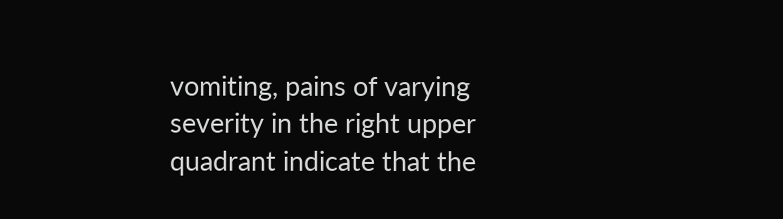vomiting, pains of varying severity in the right upper quadrant indicate that the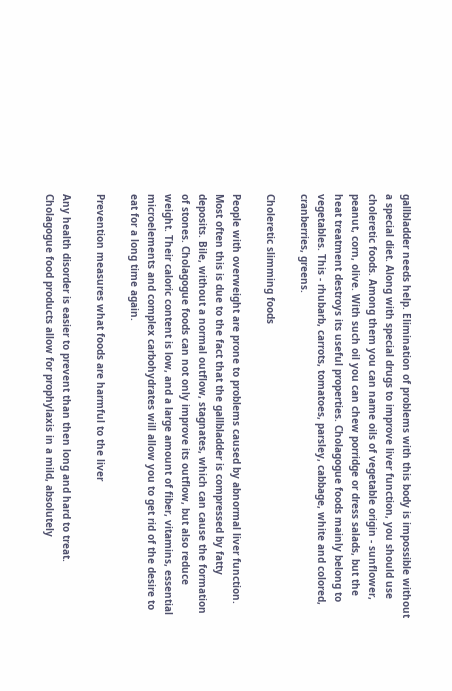gallbladder needs help. Elimination of problems with this body is impossible without a special diet. Along with special drugs to improve liver function, you should use choleretic foods. Among them you can name oils of vegetable origin - sunflower, peanut, corn, olive. With such oil you can chew porridge or dress salads, but the heat treatment destroys its useful properties. Cholagogue foods mainly belong to vegetables. This - rhubarb, carrots, tomatoes, parsley, cabbage, white and colored, cranberries, greens.

Choleretic slimming foods

People with overweight are prone to problems caused by abnormal liver function. Most often this is due to the fact that the gallbladder is compressed by fatty deposits. Bile, without a normal outflow, stagnates, which can cause the formation of stones. Cholagogue foods can not only improve its outflow, but also reduce weight. Their caloric content is low, and a large amount of fiber, vitamins, essential microelements and complex carbohydrates will allow you to get rid of the desire to eat for a long time again.

Prevention measures what foods are harmful to the liver

Any health disorder is easier to prevent than then long and hard to treat. Cholagogue food products allow for prophylaxis in a mild, absolutely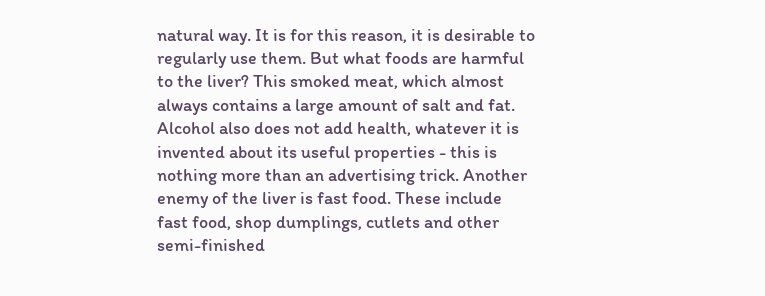natural way. It is for this reason, it is desirable to regularly use them. But what foods are harmful to the liver? This smoked meat, which almost always contains a large amount of salt and fat. Alcohol also does not add health, whatever it is invented about its useful properties - this is nothing more than an advertising trick. Another enemy of the liver is fast food. These include fast food, shop dumplings, cutlets and other semi-finished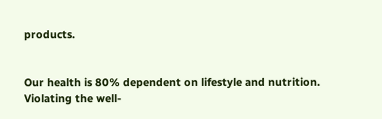products.


Our health is 80% dependent on lifestyle and nutrition. Violating the well-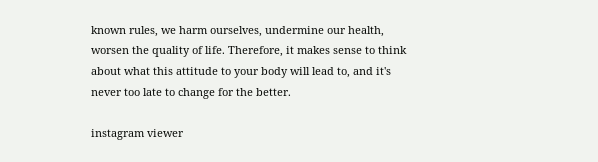known rules, we harm ourselves, undermine our health, worsen the quality of life. Therefore, it makes sense to think about what this attitude to your body will lead to, and it's never too late to change for the better.

instagram viewer